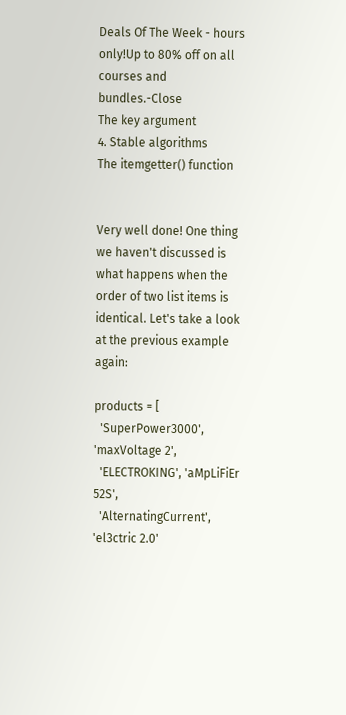Deals Of The Week - hours only!Up to 80% off on all courses and bundles.-Close
The key argument
4. Stable algorithms
The itemgetter() function


Very well done! One thing we haven't discussed is what happens when the order of two list items is identical. Let's take a look at the previous example again:

products = [
  'SuperPower3000', 'maxVoltage 2',
  'ELECTROKING', 'aMpLiFiEr 52S',
  'AlternatingCurrent', 'el3ctric 2.0'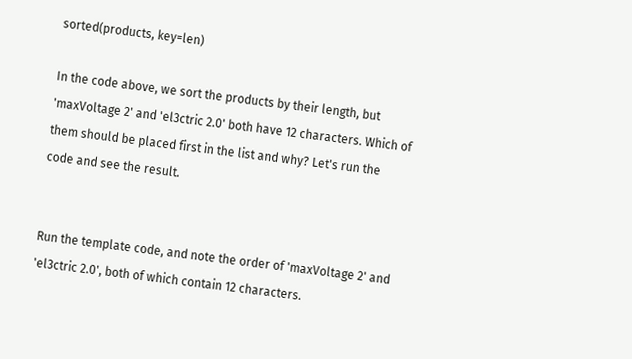sorted(products, key=len)

In the code above, we sort the products by their length, but 'maxVoltage 2' and 'el3ctric 2.0' both have 12 characters. Which of them should be placed first in the list and why? Let's run the code and see the result.


Run the template code, and note the order of 'maxVoltage 2' and 'el3ctric 2.0', both of which contain 12 characters.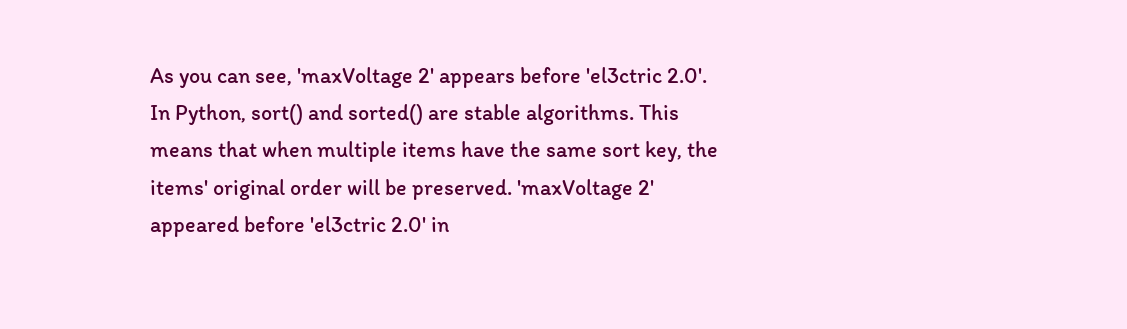As you can see, 'maxVoltage 2' appears before 'el3ctric 2.0'. In Python, sort() and sorted() are stable algorithms. This means that when multiple items have the same sort key, the items' original order will be preserved. 'maxVoltage 2' appeared before 'el3ctric 2.0' in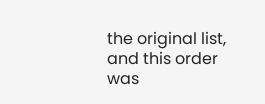the original list, and this order was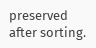preserved after sorting.